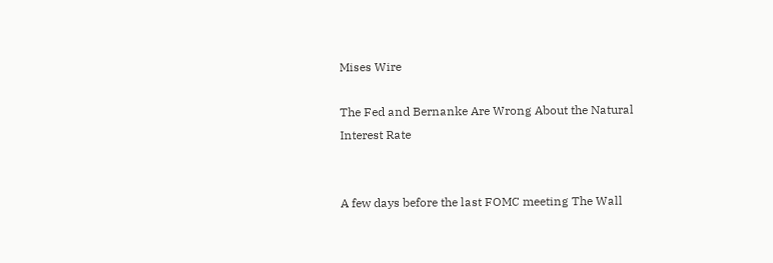Mises Wire

The Fed and Bernanke Are Wrong About the Natural Interest Rate


A few days before the last FOMC meeting The Wall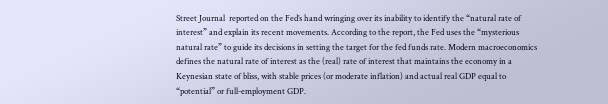Street Journal  reported on the Fed’s hand wringing over its inability to identify the “natural rate of interest” and explain its recent movements. According to the report, the Fed uses the “mysterious natural rate” to guide its decisions in setting the target for the fed funds rate. Modern macroeconomics defines the natural rate of interest as the (real) rate of interest that maintains the economy in a Keynesian state of bliss, with stable prices (or moderate inflation) and actual real GDP equal to “potential” or full-employment GDP.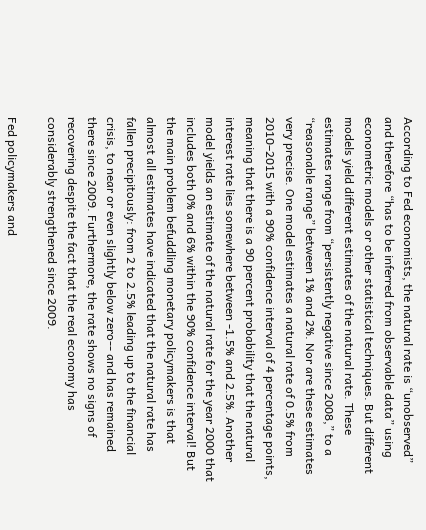According to Fed economists, the natural rate is “unobserved” and therefore “has to be inferred from observable data” using econometric models or other statistical techniques. But different models yield different estimates of the natural rate. These estimates range from “persistently negative since 2008,” to a “reasonable range” between 1% and 2%. Nor are these estimates very precise. One model estimates a natural rate of 0.5% from 2010–2015 with a 90% confidence interval of 4 percentage points, meaning that there is a 90 percent probability that the natural interest rate lies somewhere between -1.5% and 2.5%. Another model yields an estimate of the natural rate for the year 2000 that includes both 0% and 6% within the 90% confidence interval! But the main problem befuddling monetary policymakers is that almost all estimates have indicated that the natural rate has fallen precipitously: from 2 to 2.5% leading up to the financial crisis, to near or even slightly below zero-- and has remained there since 2009. Furthermore, the rate shows no signs of recovering despite the fact that the real economy has considerably strengthened since 2009.

Fed policymakers and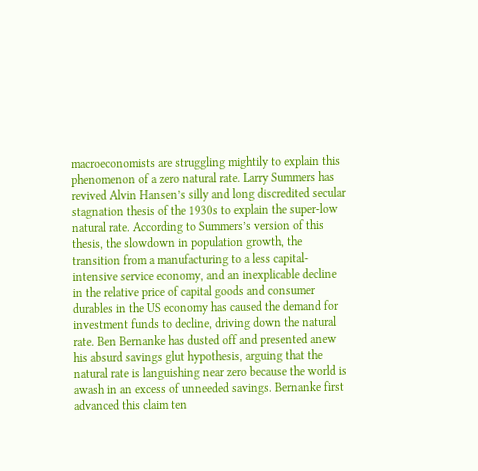macroeconomists are struggling mightily to explain this phenomenon of a zero natural rate. Larry Summers has revived Alvin Hansen’s silly and long discredited secular stagnation thesis of the 1930s to explain the super-low natural rate. According to Summers’s version of this thesis, the slowdown in population growth, the transition from a manufacturing to a less capital-intensive service economy, and an inexplicable decline in the relative price of capital goods and consumer durables in the US economy has caused the demand for investment funds to decline, driving down the natural rate. Ben Bernanke has dusted off and presented anew his absurd savings glut hypothesis, arguing that the natural rate is languishing near zero because the world is awash in an excess of unneeded savings. Bernanke first advanced this claim ten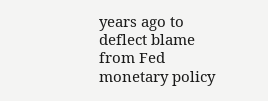years ago to deflect blame from Fed monetary policy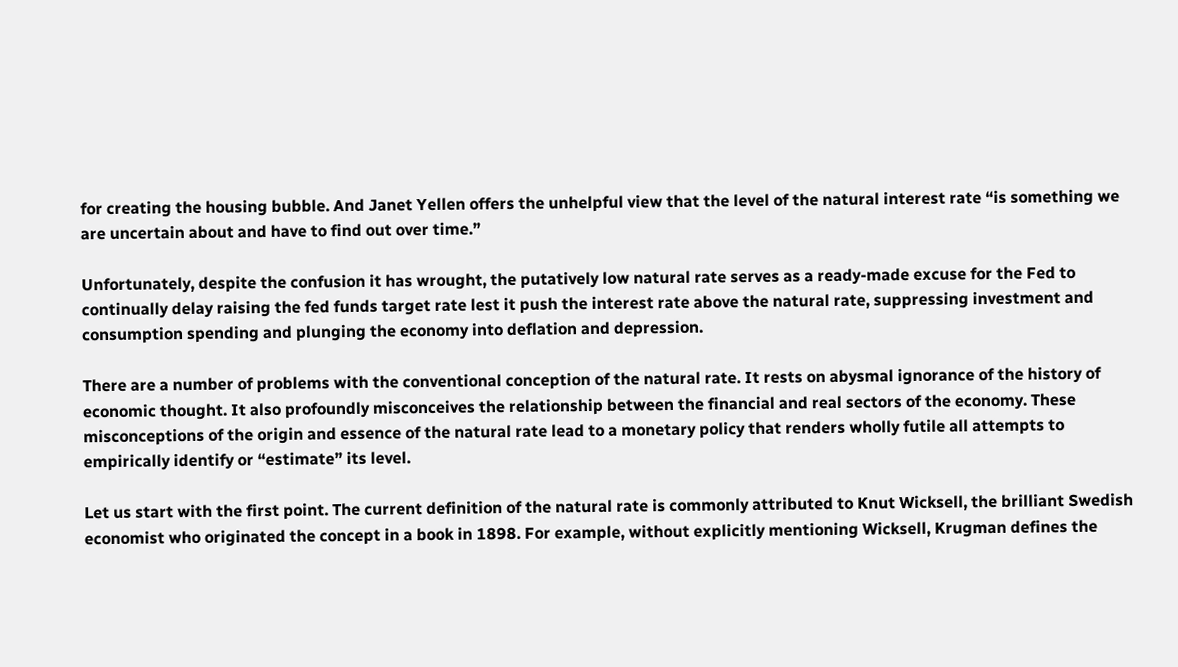for creating the housing bubble. And Janet Yellen offers the unhelpful view that the level of the natural interest rate “is something we are uncertain about and have to find out over time.”

Unfortunately, despite the confusion it has wrought, the putatively low natural rate serves as a ready-made excuse for the Fed to continually delay raising the fed funds target rate lest it push the interest rate above the natural rate, suppressing investment and consumption spending and plunging the economy into deflation and depression.

There are a number of problems with the conventional conception of the natural rate. It rests on abysmal ignorance of the history of economic thought. It also profoundly misconceives the relationship between the financial and real sectors of the economy. These misconceptions of the origin and essence of the natural rate lead to a monetary policy that renders wholly futile all attempts to empirically identify or “estimate” its level.

Let us start with the first point. The current definition of the natural rate is commonly attributed to Knut Wicksell, the brilliant Swedish economist who originated the concept in a book in 1898. For example, without explicitly mentioning Wicksell, Krugman defines the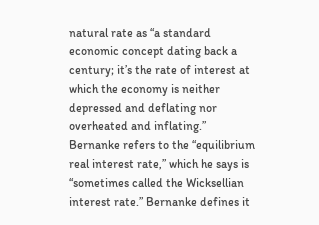natural rate as “a standard economic concept dating back a century; it’s the rate of interest at which the economy is neither depressed and deflating nor overheated and inflating.” Bernanke refers to the “equilibrium real interest rate,” which he says is “sometimes called the Wicksellian interest rate.” Bernanke defines it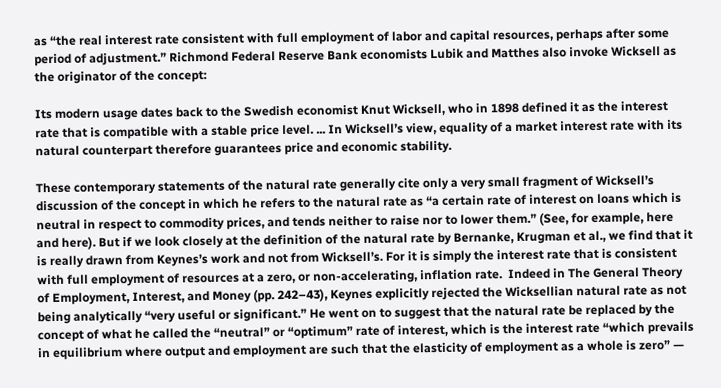as “the real interest rate consistent with full employment of labor and capital resources, perhaps after some period of adjustment.” Richmond Federal Reserve Bank economists Lubik and Matthes also invoke Wicksell as the originator of the concept:

Its modern usage dates back to the Swedish economist Knut Wicksell, who in 1898 defined it as the interest rate that is compatible with a stable price level. ... In Wicksell’s view, equality of a market interest rate with its natural counterpart therefore guarantees price and economic stability.

These contemporary statements of the natural rate generally cite only a very small fragment of Wicksell’s discussion of the concept in which he refers to the natural rate as “a certain rate of interest on loans which is neutral in respect to commodity prices, and tends neither to raise nor to lower them.” (See, for example, here and here). But if we look closely at the definition of the natural rate by Bernanke, Krugman et al., we find that it is really drawn from Keynes’s work and not from Wicksell’s. For it is simply the interest rate that is consistent with full employment of resources at a zero, or non-accelerating, inflation rate.  Indeed in The General Theory of Employment, Interest, and Money (pp. 242–43), Keynes explicitly rejected the Wicksellian natural rate as not being analytically “very useful or significant.” He went on to suggest that the natural rate be replaced by the concept of what he called the “neutral” or “optimum” rate of interest, which is the interest rate “which prevails in equilibrium where output and employment are such that the elasticity of employment as a whole is zero” —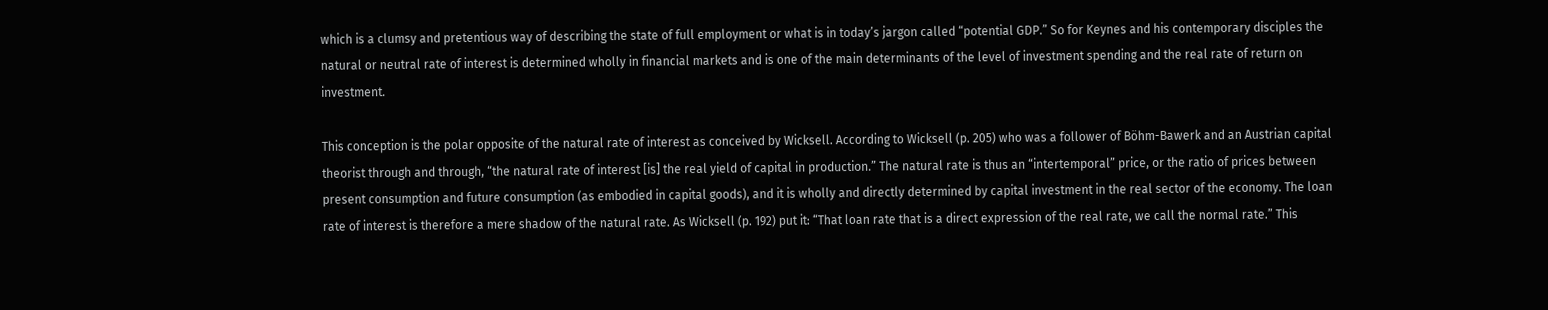which is a clumsy and pretentious way of describing the state of full employment or what is in today’s jargon called “potential GDP.” So for Keynes and his contemporary disciples the natural or neutral rate of interest is determined wholly in financial markets and is one of the main determinants of the level of investment spending and the real rate of return on investment.

This conception is the polar opposite of the natural rate of interest as conceived by Wicksell. According to Wicksell (p. 205) who was a follower of Böhm-Bawerk and an Austrian capital theorist through and through, “the natural rate of interest [is] the real yield of capital in production.” The natural rate is thus an “intertemporal” price, or the ratio of prices between present consumption and future consumption (as embodied in capital goods), and it is wholly and directly determined by capital investment in the real sector of the economy. The loan rate of interest is therefore a mere shadow of the natural rate. As Wicksell (p. 192) put it: “That loan rate that is a direct expression of the real rate, we call the normal rate.” This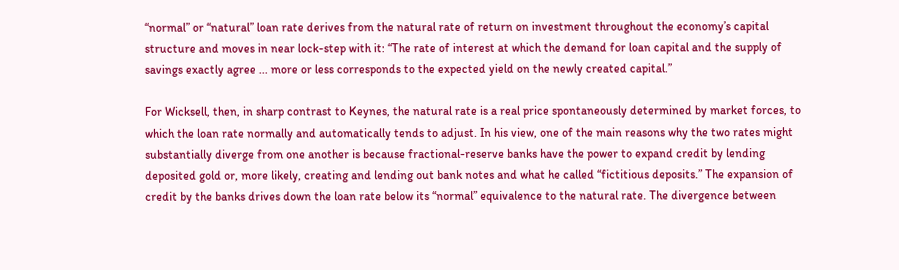“normal” or “natural” loan rate derives from the natural rate of return on investment throughout the economy’s capital structure and moves in near lock-step with it: “The rate of interest at which the demand for loan capital and the supply of savings exactly agree ... more or less corresponds to the expected yield on the newly created capital.”

For Wicksell, then, in sharp contrast to Keynes, the natural rate is a real price spontaneously determined by market forces, to which the loan rate normally and automatically tends to adjust. In his view, one of the main reasons why the two rates might substantially diverge from one another is because fractional-reserve banks have the power to expand credit by lending deposited gold or, more likely, creating and lending out bank notes and what he called “fictitious deposits.” The expansion of credit by the banks drives down the loan rate below its “normal” equivalence to the natural rate. The divergence between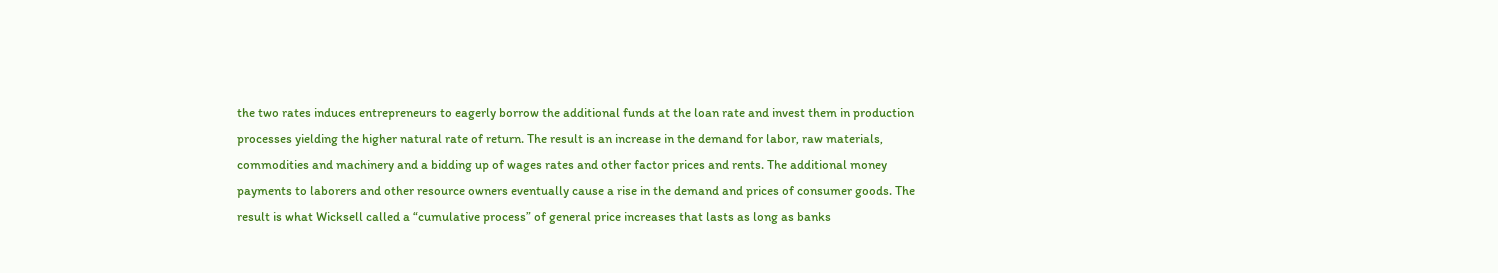the two rates induces entrepreneurs to eagerly borrow the additional funds at the loan rate and invest them in production processes yielding the higher natural rate of return. The result is an increase in the demand for labor, raw materials, commodities and machinery and a bidding up of wages rates and other factor prices and rents. The additional money payments to laborers and other resource owners eventually cause a rise in the demand and prices of consumer goods. The result is what Wicksell called a “cumulative process” of general price increases that lasts as long as banks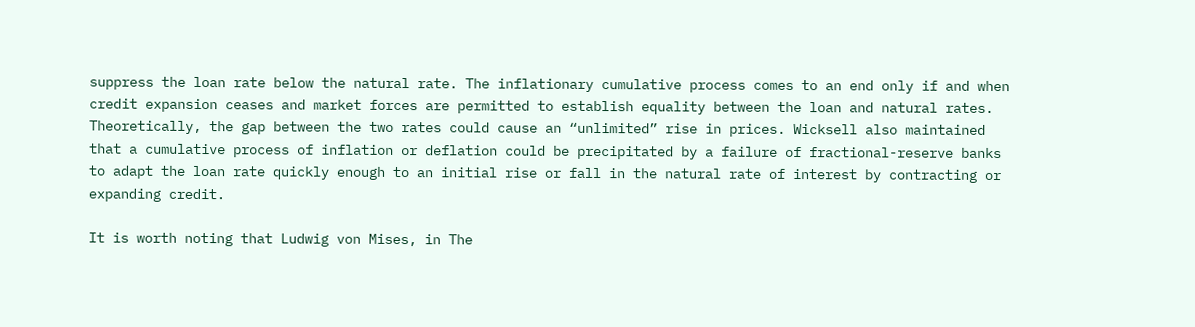suppress the loan rate below the natural rate. The inflationary cumulative process comes to an end only if and when credit expansion ceases and market forces are permitted to establish equality between the loan and natural rates. Theoretically, the gap between the two rates could cause an “unlimited” rise in prices. Wicksell also maintained that a cumulative process of inflation or deflation could be precipitated by a failure of fractional-reserve banks to adapt the loan rate quickly enough to an initial rise or fall in the natural rate of interest by contracting or expanding credit.

It is worth noting that Ludwig von Mises, in The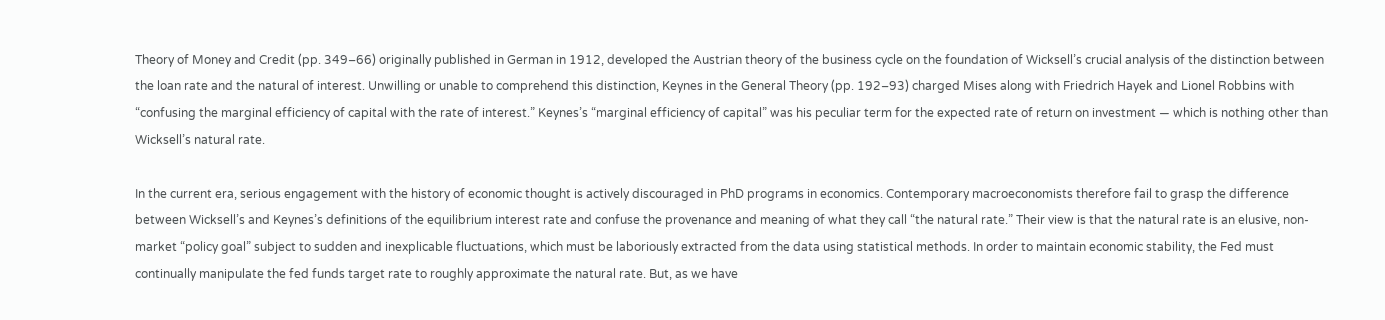Theory of Money and Credit (pp. 349–66) originally published in German in 1912, developed the Austrian theory of the business cycle on the foundation of Wicksell’s crucial analysis of the distinction between the loan rate and the natural of interest. Unwilling or unable to comprehend this distinction, Keynes in the General Theory (pp. 192–93) charged Mises along with Friedrich Hayek and Lionel Robbins with “confusing the marginal efficiency of capital with the rate of interest.” Keynes’s “marginal efficiency of capital” was his peculiar term for the expected rate of return on investment — which is nothing other than Wicksell’s natural rate.

In the current era, serious engagement with the history of economic thought is actively discouraged in PhD programs in economics. Contemporary macroeconomists therefore fail to grasp the difference between Wicksell’s and Keynes’s definitions of the equilibrium interest rate and confuse the provenance and meaning of what they call “the natural rate.” Their view is that the natural rate is an elusive, non-market “policy goal” subject to sudden and inexplicable fluctuations, which must be laboriously extracted from the data using statistical methods. In order to maintain economic stability, the Fed must continually manipulate the fed funds target rate to roughly approximate the natural rate. But, as we have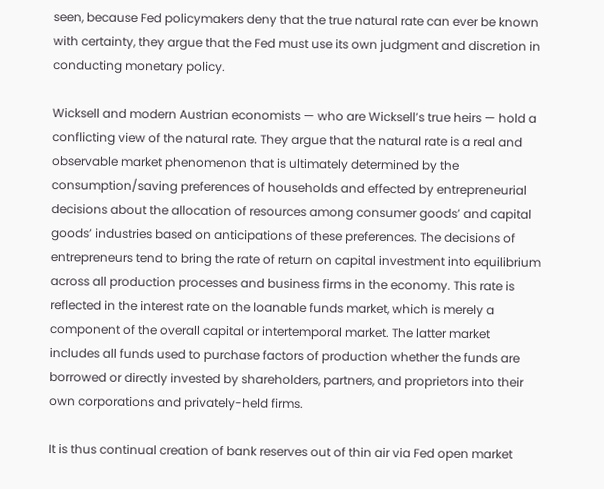seen, because Fed policymakers deny that the true natural rate can ever be known with certainty, they argue that the Fed must use its own judgment and discretion in conducting monetary policy.

Wicksell and modern Austrian economists — who are Wicksell’s true heirs — hold a conflicting view of the natural rate. They argue that the natural rate is a real and observable market phenomenon that is ultimately determined by the consumption/saving preferences of households and effected by entrepreneurial decisions about the allocation of resources among consumer goods’ and capital goods’ industries based on anticipations of these preferences. The decisions of entrepreneurs tend to bring the rate of return on capital investment into equilibrium across all production processes and business firms in the economy. This rate is reflected in the interest rate on the loanable funds market, which is merely a component of the overall capital or intertemporal market. The latter market includes all funds used to purchase factors of production whether the funds are borrowed or directly invested by shareholders, partners, and proprietors into their own corporations and privately-held firms.

It is thus continual creation of bank reserves out of thin air via Fed open market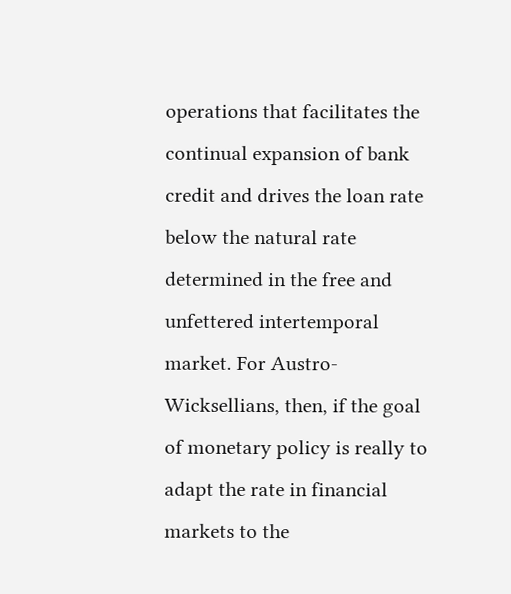operations that facilitates the continual expansion of bank credit and drives the loan rate below the natural rate determined in the free and unfettered intertemporal market. For Austro-Wicksellians, then, if the goal of monetary policy is really to adapt the rate in financial markets to the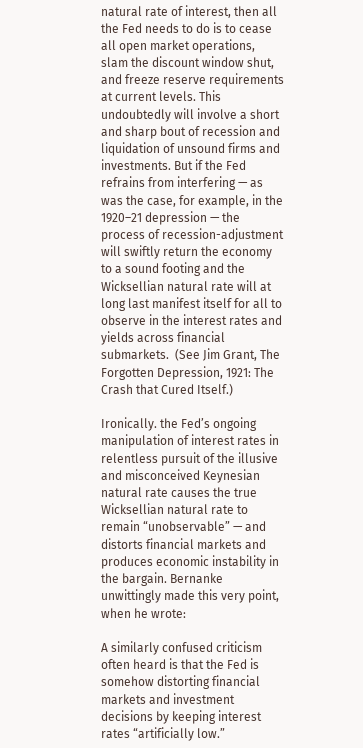natural rate of interest, then all the Fed needs to do is to cease all open market operations, slam the discount window shut, and freeze reserve requirements at current levels. This undoubtedly will involve a short and sharp bout of recession and liquidation of unsound firms and investments. But if the Fed refrains from interfering — as was the case, for example, in the 1920–21 depression — the process of recession-adjustment will swiftly return the economy to a sound footing and the Wicksellian natural rate will at long last manifest itself for all to observe in the interest rates and yields across financial submarkets.  (See Jim Grant, The Forgotten Depression, 1921: The Crash that Cured Itself.)

Ironically. the Fed’s ongoing manipulation of interest rates in relentless pursuit of the illusive and misconceived Keynesian natural rate causes the true Wicksellian natural rate to remain “unobservable” — and distorts financial markets and produces economic instability in the bargain. Bernanke unwittingly made this very point, when he wrote:

A similarly confused criticism often heard is that the Fed is somehow distorting financial markets and investment decisions by keeping interest rates “artificially low.”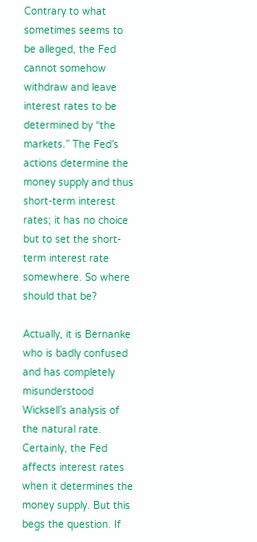Contrary to what sometimes seems to be alleged, the Fed cannot somehow withdraw and leave interest rates to be determined by “the markets.” The Fed’s actions determine the money supply and thus short-term interest rates; it has no choice but to set the short-term interest rate somewhere. So where should that be?

Actually, it is Bernanke who is badly confused and has completely misunderstood Wicksell’s analysis of the natural rate. Certainly, the Fed affects interest rates when it determines the money supply. But this begs the question. If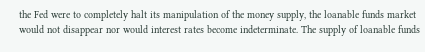the Fed were to completely halt its manipulation of the money supply, the loanable funds market would not disappear nor would interest rates become indeterminate. The supply of loanable funds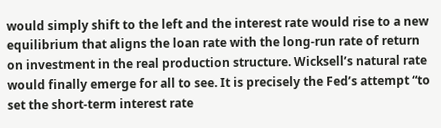would simply shift to the left and the interest rate would rise to a new equilibrium that aligns the loan rate with the long-run rate of return on investment in the real production structure. Wicksell’s natural rate would finally emerge for all to see. It is precisely the Fed’s attempt “to set the short-term interest rate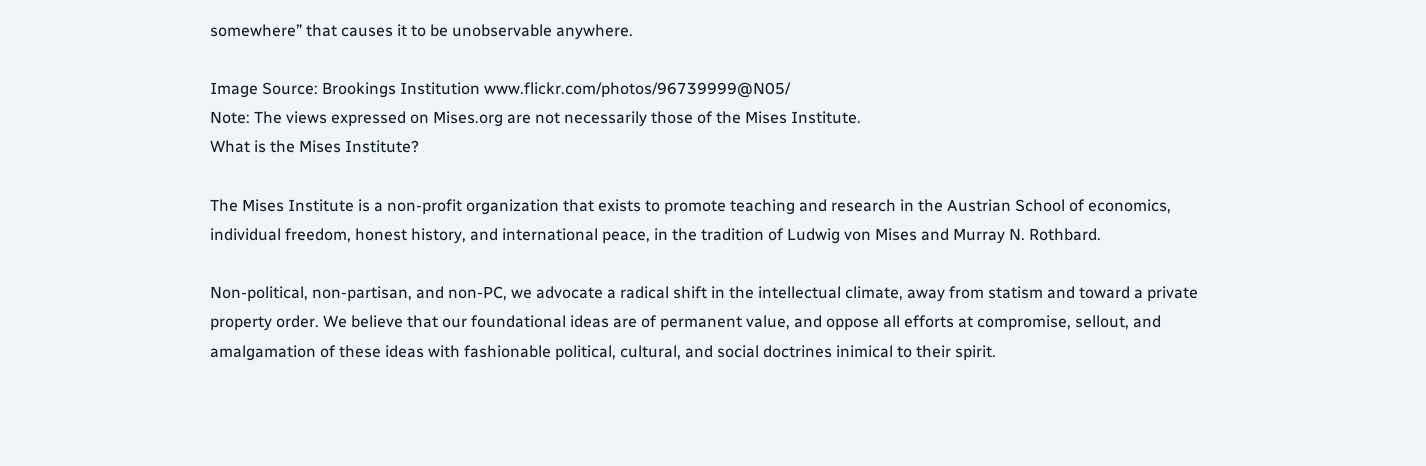somewhere” that causes it to be unobservable anywhere.

Image Source: Brookings Institution www.flickr.com/photos/96739999@N05/
Note: The views expressed on Mises.org are not necessarily those of the Mises Institute.
What is the Mises Institute?

The Mises Institute is a non-profit organization that exists to promote teaching and research in the Austrian School of economics, individual freedom, honest history, and international peace, in the tradition of Ludwig von Mises and Murray N. Rothbard.

Non-political, non-partisan, and non-PC, we advocate a radical shift in the intellectual climate, away from statism and toward a private property order. We believe that our foundational ideas are of permanent value, and oppose all efforts at compromise, sellout, and amalgamation of these ideas with fashionable political, cultural, and social doctrines inimical to their spirit.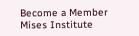Become a Member
Mises Institute